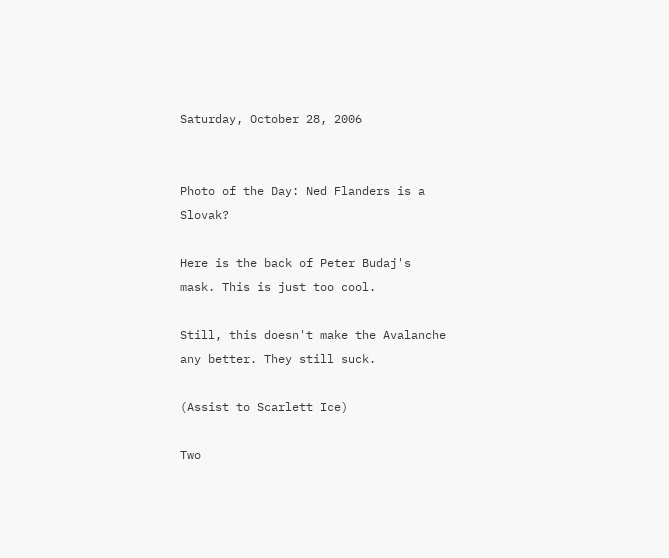Saturday, October 28, 2006


Photo of the Day: Ned Flanders is a Slovak?

Here is the back of Peter Budaj's mask. This is just too cool.

Still, this doesn't make the Avalanche any better. They still suck.

(Assist to Scarlett Ice)

Two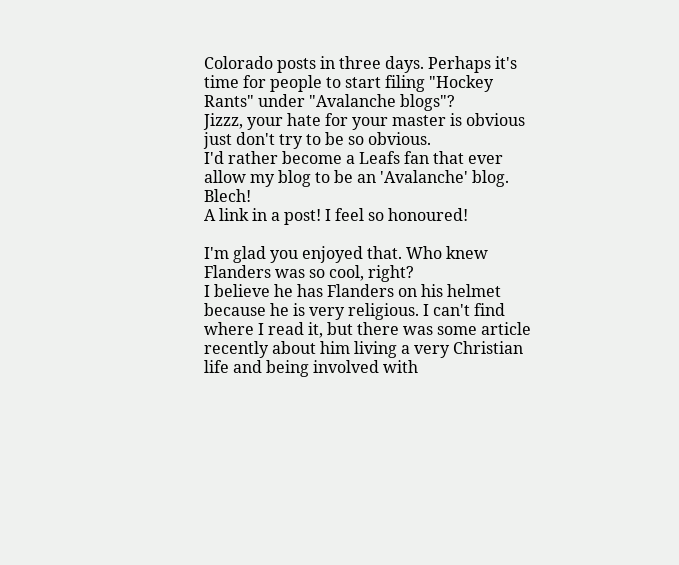Colorado posts in three days. Perhaps it's time for people to start filing "Hockey Rants" under "Avalanche blogs"?
Jizzz, your hate for your master is obvious just don't try to be so obvious.
I'd rather become a Leafs fan that ever allow my blog to be an 'Avalanche' blog. Blech!
A link in a post! I feel so honoured!

I'm glad you enjoyed that. Who knew Flanders was so cool, right?
I believe he has Flanders on his helmet because he is very religious. I can't find where I read it, but there was some article recently about him living a very Christian life and being involved with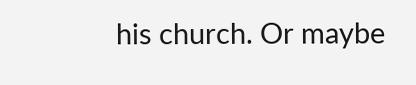his church. Or maybe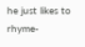he just likes to rhyme-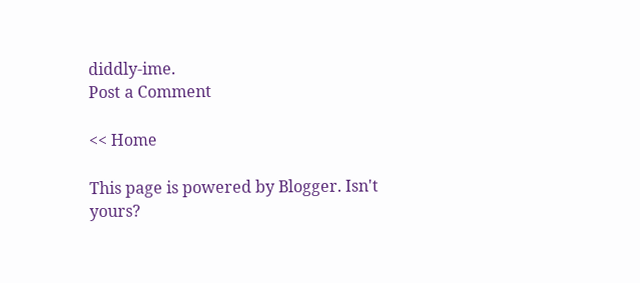diddly-ime.
Post a Comment

<< Home

This page is powered by Blogger. Isn't yours?